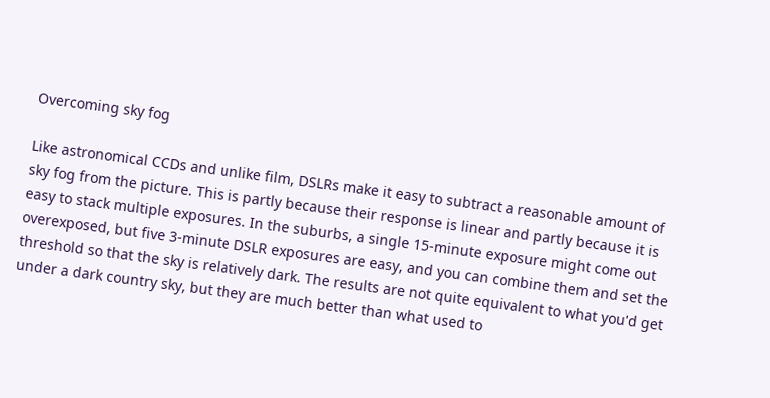Overcoming sky fog

Like astronomical CCDs and unlike film, DSLRs make it easy to subtract a reasonable amount of sky fog from the picture. This is partly because their response is linear and partly because it is easy to stack multiple exposures. In the suburbs, a single 15-minute exposure might come out overexposed, but five 3-minute DSLR exposures are easy, and you can combine them and set the threshold so that the sky is relatively dark. The results are not quite equivalent to what you'd get under a dark country sky, but they are much better than what used to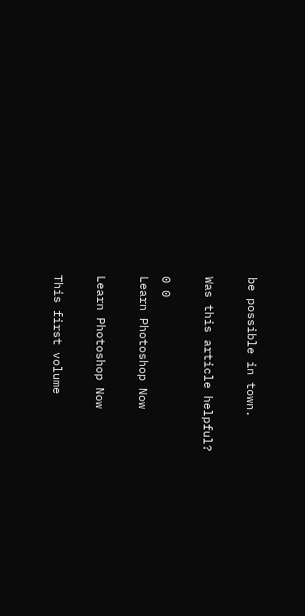be possible in town.

Was this article helpful?

0 0
Learn Photoshop Now

Learn Photoshop Now

This first volume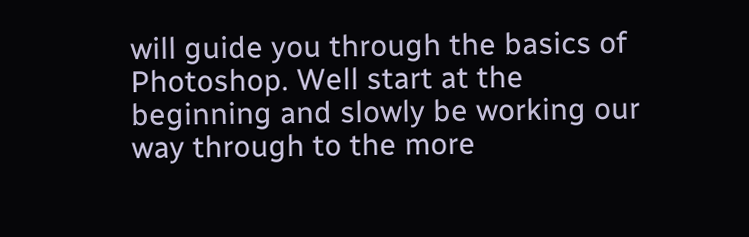will guide you through the basics of Photoshop. Well start at the beginning and slowly be working our way through to the more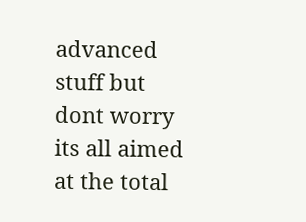advanced stuff but dont worry its all aimed at the total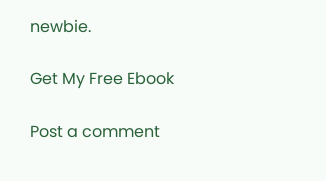newbie.

Get My Free Ebook

Post a comment